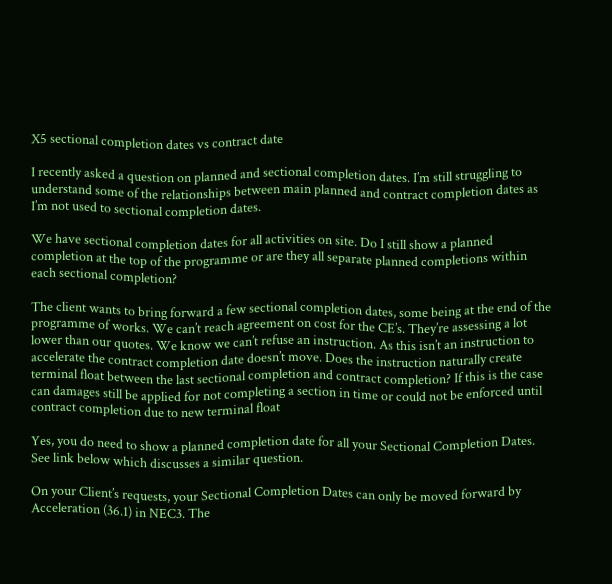X5 sectional completion dates vs contract date

I recently asked a question on planned and sectional completion dates. I’m still struggling to understand some of the relationships between main planned and contract completion dates as I’m not used to sectional completion dates.

We have sectional completion dates for all activities on site. Do I still show a planned completion at the top of the programme or are they all separate planned completions within each sectional completion?

The client wants to bring forward a few sectional completion dates, some being at the end of the programme of works. We can’t reach agreement on cost for the CE’s. They’re assessing a lot lower than our quotes. We know we can’t refuse an instruction. As this isn’t an instruction to accelerate the contract completion date doesn’t move. Does the instruction naturally create terminal float between the last sectional completion and contract completion? If this is the case can damages still be applied for not completing a section in time or could not be enforced until contract completion due to new terminal float

Yes, you do need to show a planned completion date for all your Sectional Completion Dates. See link below which discusses a similar question.

On your Client’s requests, your Sectional Completion Dates can only be moved forward by Acceleration (36.1) in NEC3. The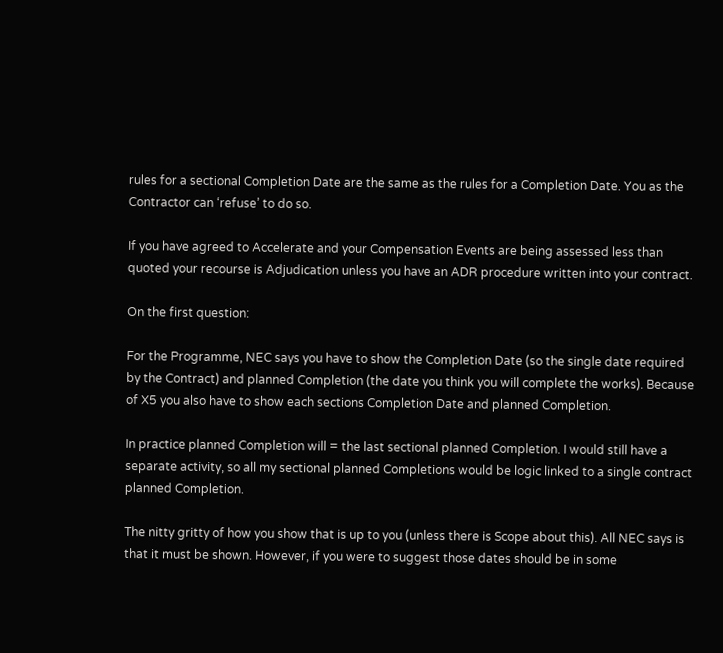rules for a sectional Completion Date are the same as the rules for a Completion Date. You as the Contractor can ‘refuse’ to do so.

If you have agreed to Accelerate and your Compensation Events are being assessed less than quoted your recourse is Adjudication unless you have an ADR procedure written into your contract.

On the first question:

For the Programme, NEC says you have to show the Completion Date (so the single date required by the Contract) and planned Completion (the date you think you will complete the works). Because of X5 you also have to show each sections Completion Date and planned Completion.

In practice planned Completion will = the last sectional planned Completion. I would still have a separate activity, so all my sectional planned Completions would be logic linked to a single contract planned Completion.

The nitty gritty of how you show that is up to you (unless there is Scope about this). All NEC says is that it must be shown. However, if you were to suggest those dates should be in some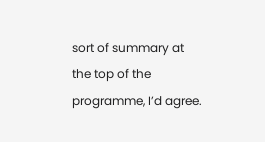sort of summary at the top of the programme, I’d agree.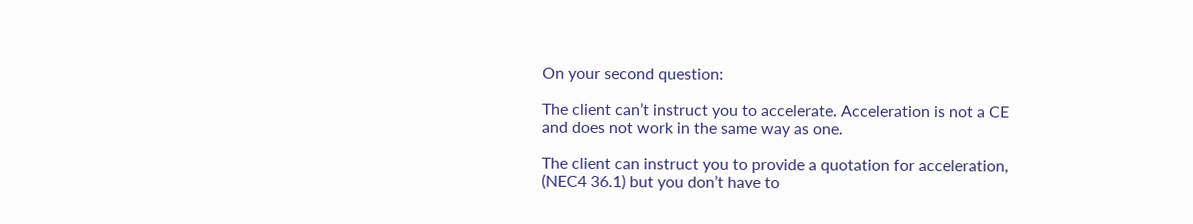On your second question:

The client can’t instruct you to accelerate. Acceleration is not a CE and does not work in the same way as one.

The client can instruct you to provide a quotation for acceleration, (NEC4 36.1) but you don’t have to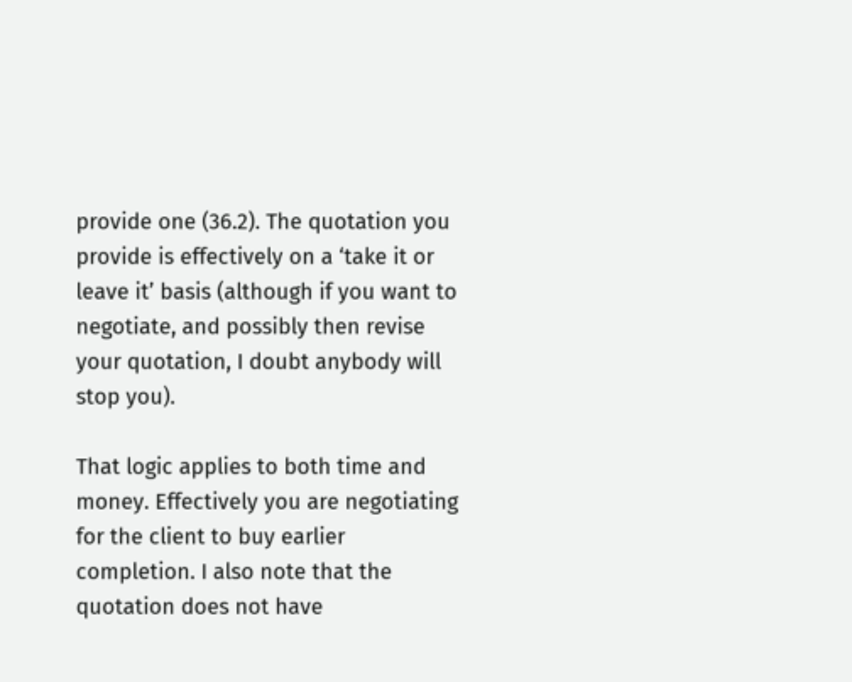provide one (36.2). The quotation you provide is effectively on a ‘take it or leave it’ basis (although if you want to negotiate, and possibly then revise your quotation, I doubt anybody will stop you).

That logic applies to both time and money. Effectively you are negotiating for the client to buy earlier completion. I also note that the quotation does not have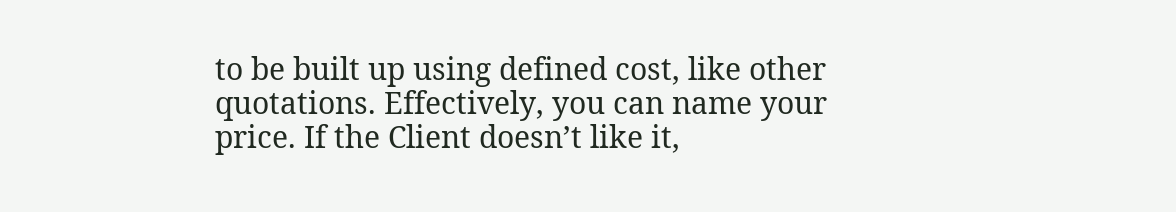to be built up using defined cost, like other quotations. Effectively, you can name your price. If the Client doesn’t like it,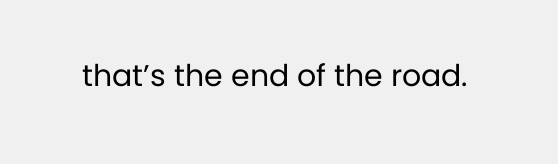that’s the end of the road.